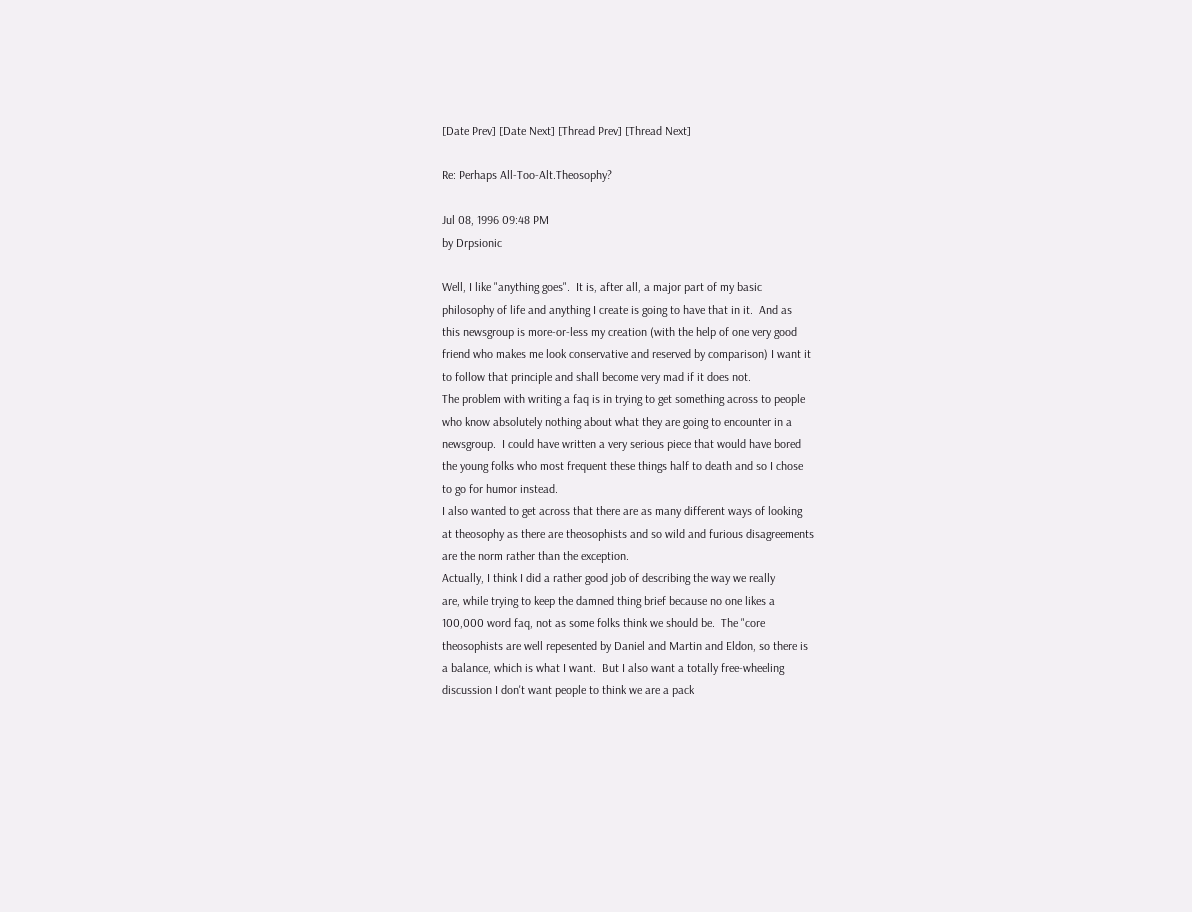[Date Prev] [Date Next] [Thread Prev] [Thread Next]

Re: Perhaps All-Too-Alt.Theosophy?

Jul 08, 1996 09:48 PM
by Drpsionic

Well, I like "anything goes".  It is, after all, a major part of my basic
philosophy of life and anything I create is going to have that in it.  And as
this newsgroup is more-or-less my creation (with the help of one very good
friend who makes me look conservative and reserved by comparison) I want it
to follow that principle and shall become very mad if it does not.
The problem with writing a faq is in trying to get something across to people
who know absolutely nothing about what they are going to encounter in a
newsgroup.  I could have written a very serious piece that would have bored
the young folks who most frequent these things half to death and so I chose
to go for humor instead.
I also wanted to get across that there are as many different ways of looking
at theosophy as there are theosophists and so wild and furious disagreements
are the norm rather than the exception.
Actually, I think I did a rather good job of describing the way we really
are, while trying to keep the damned thing brief because no one likes a
100,000 word faq, not as some folks think we should be.  The "core
theosophists are well repesented by Daniel and Martin and Eldon, so there is
a balance, which is what I want.  But I also want a totally free-wheeling
discussion I don't want people to think we are a pack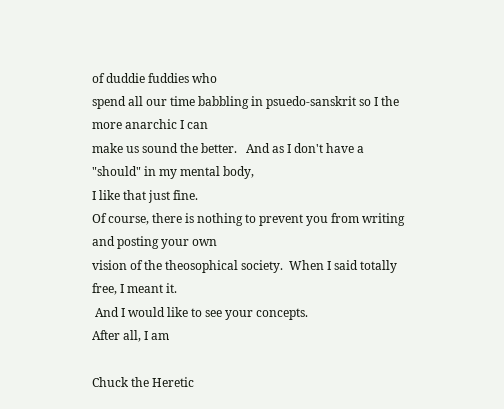of duddie fuddies who
spend all our time babbling in psuedo-sanskrit so I the more anarchic I can
make us sound the better.   And as I don't have a "should" in my mental body,
I like that just fine.
Of course, there is nothing to prevent you from writing and posting your own
vision of the theosophical society.  When I said totally free, I meant it.
 And I would like to see your concepts.
After all, I am

Chuck the Heretic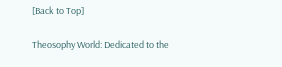[Back to Top]

Theosophy World: Dedicated to the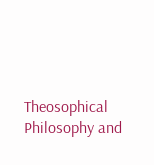Theosophical Philosophy and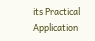its Practical Application